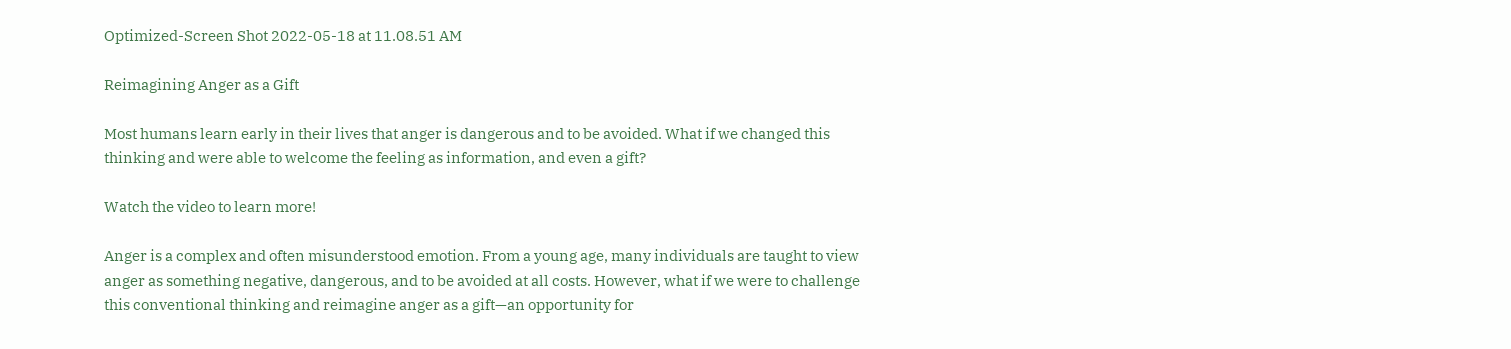Optimized-Screen Shot 2022-05-18 at 11.08.51 AM

Reimagining Anger as a Gift

Most humans learn early in their lives that anger is dangerous and to be avoided. What if we changed this thinking and were able to welcome the feeling as information, and even a gift?

Watch the video to learn more!

Anger is a complex and often misunderstood emotion. From a young age, many individuals are taught to view anger as something negative, dangerous, and to be avoided at all costs. However, what if we were to challenge this conventional thinking and reimagine anger as a gift—an opportunity for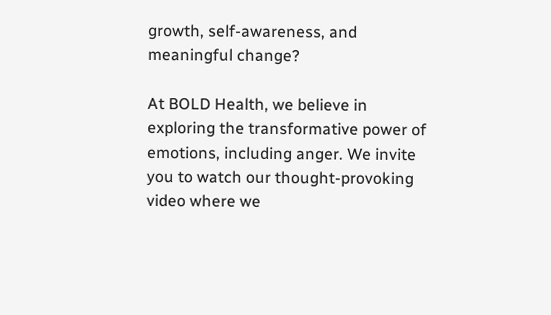growth, self-awareness, and meaningful change?

At BOLD Health, we believe in exploring the transformative power of emotions, including anger. We invite you to watch our thought-provoking video where we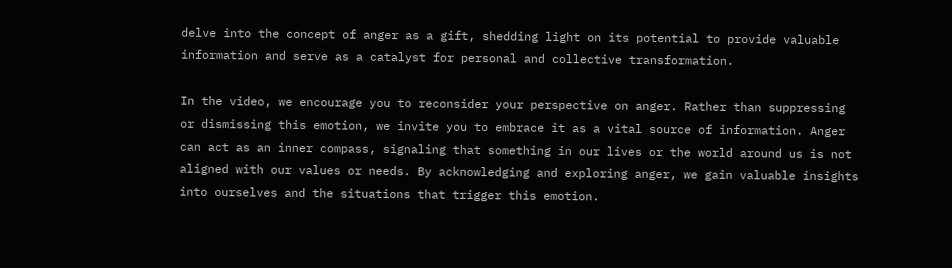delve into the concept of anger as a gift, shedding light on its potential to provide valuable information and serve as a catalyst for personal and collective transformation.

In the video, we encourage you to reconsider your perspective on anger. Rather than suppressing or dismissing this emotion, we invite you to embrace it as a vital source of information. Anger can act as an inner compass, signaling that something in our lives or the world around us is not aligned with our values or needs. By acknowledging and exploring anger, we gain valuable insights into ourselves and the situations that trigger this emotion.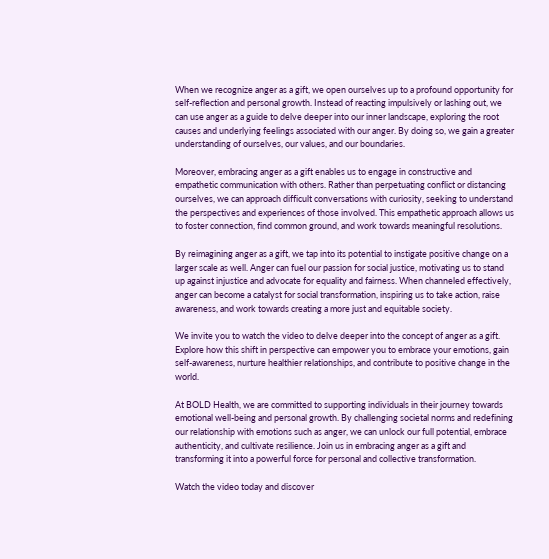When we recognize anger as a gift, we open ourselves up to a profound opportunity for self-reflection and personal growth. Instead of reacting impulsively or lashing out, we can use anger as a guide to delve deeper into our inner landscape, exploring the root causes and underlying feelings associated with our anger. By doing so, we gain a greater understanding of ourselves, our values, and our boundaries.

Moreover, embracing anger as a gift enables us to engage in constructive and empathetic communication with others. Rather than perpetuating conflict or distancing ourselves, we can approach difficult conversations with curiosity, seeking to understand the perspectives and experiences of those involved. This empathetic approach allows us to foster connection, find common ground, and work towards meaningful resolutions.

By reimagining anger as a gift, we tap into its potential to instigate positive change on a larger scale as well. Anger can fuel our passion for social justice, motivating us to stand up against injustice and advocate for equality and fairness. When channeled effectively, anger can become a catalyst for social transformation, inspiring us to take action, raise awareness, and work towards creating a more just and equitable society.

We invite you to watch the video to delve deeper into the concept of anger as a gift. Explore how this shift in perspective can empower you to embrace your emotions, gain self-awareness, nurture healthier relationships, and contribute to positive change in the world.

At BOLD Health, we are committed to supporting individuals in their journey towards emotional well-being and personal growth. By challenging societal norms and redefining our relationship with emotions such as anger, we can unlock our full potential, embrace authenticity, and cultivate resilience. Join us in embracing anger as a gift and transforming it into a powerful force for personal and collective transformation.

Watch the video today and discover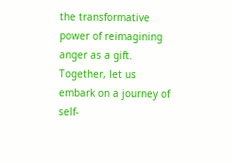the transformative power of reimagining anger as a gift. Together, let us embark on a journey of self-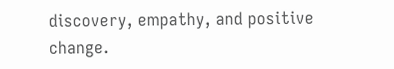discovery, empathy, and positive change.